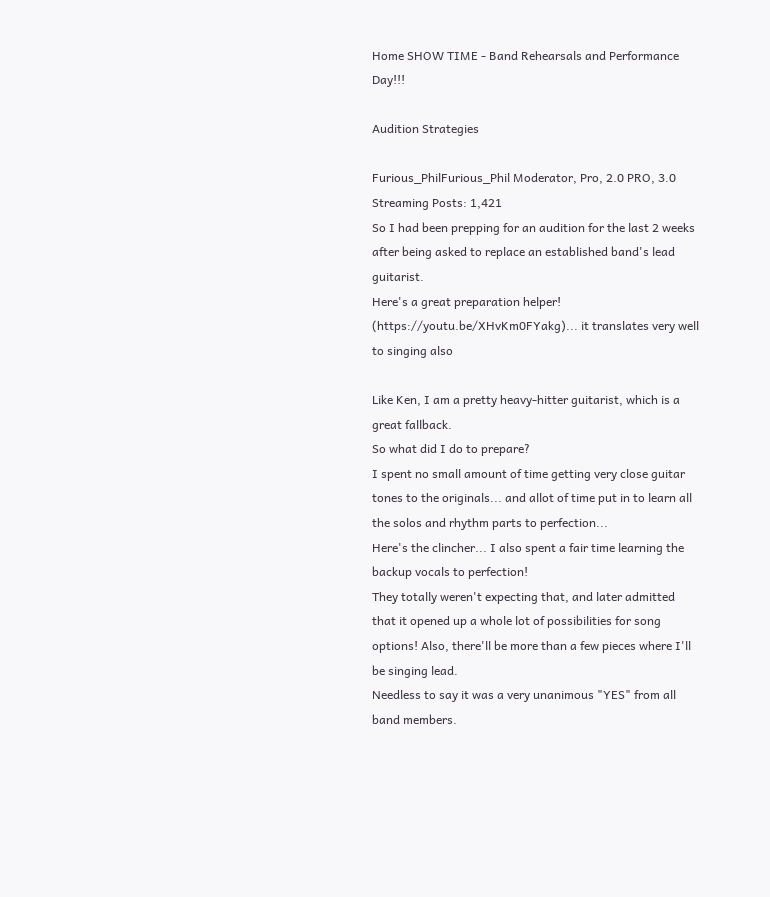Home SHOW TIME - Band Rehearsals and Performance Day!!!

Audition Strategies

Furious_PhilFurious_Phil Moderator, Pro, 2.0 PRO, 3.0 Streaming Posts: 1,421
So I had been prepping for an audition for the last 2 weeks after being asked to replace an established band's lead guitarist.
Here's a great preparation helper! (https://youtu.be/XHvKm0FYakg)... it translates very well to singing also

Like Ken, I am a pretty heavy-hitter guitarist, which is a great fallback.
So what did I do to prepare?
I spent no small amount of time getting very close guitar tones to the originals... and allot of time put in to learn all the solos and rhythm parts to perfection...
Here's the clincher... I also spent a fair time learning the backup vocals to perfection!
They totally weren't expecting that, and later admitted that it opened up a whole lot of possibilities for song options! Also, there'll be more than a few pieces where I'll be singing lead.
Needless to say it was a very unanimous "YES" from all band members.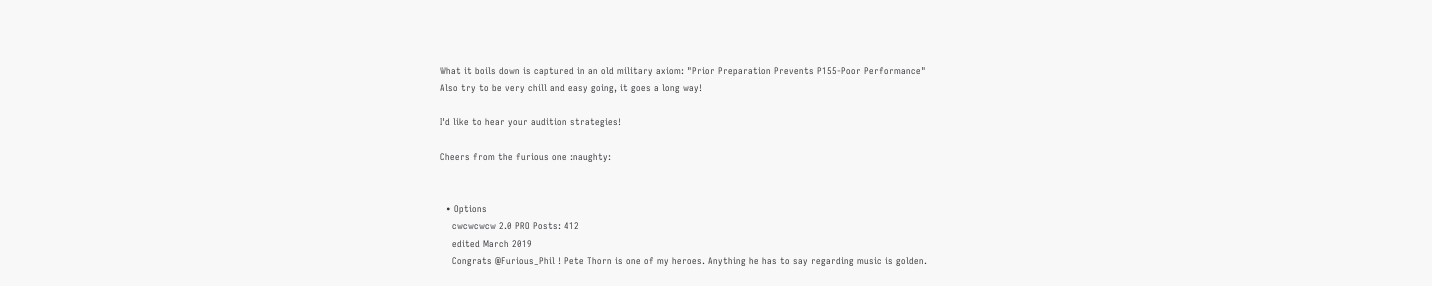What it boils down is captured in an old military axiom: "Prior Preparation Prevents P155-Poor Performance"
Also try to be very chill and easy going, it goes a long way!

I'd like to hear your audition strategies!

Cheers from the furious one :naughty:


  • Options
    cwcwcwcw 2.0 PRO Posts: 412
    edited March 2019
    Congrats @Furious_Phil ! Pete Thorn is one of my heroes. Anything he has to say regarding music is golden.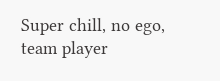Super chill, no ego, team player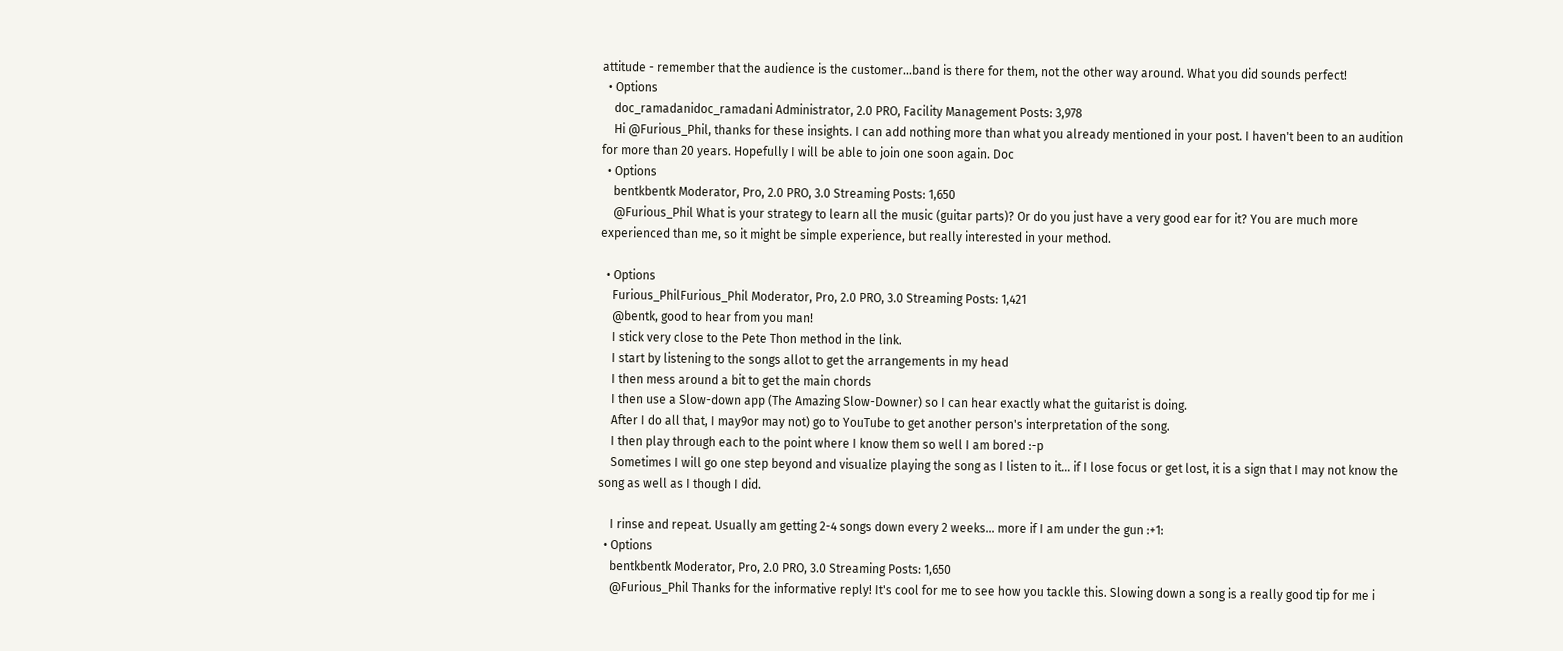attitude - remember that the audience is the customer...band is there for them, not the other way around. What you did sounds perfect!
  • Options
    doc_ramadanidoc_ramadani Administrator, 2.0 PRO, Facility Management Posts: 3,978
    Hi @Furious_Phil, thanks for these insights. I can add nothing more than what you already mentioned in your post. I haven't been to an audition for more than 20 years. Hopefully I will be able to join one soon again. Doc
  • Options
    bentkbentk Moderator, Pro, 2.0 PRO, 3.0 Streaming Posts: 1,650
    @Furious_Phil What is your strategy to learn all the music (guitar parts)? Or do you just have a very good ear for it? You are much more experienced than me, so it might be simple experience, but really interested in your method.

  • Options
    Furious_PhilFurious_Phil Moderator, Pro, 2.0 PRO, 3.0 Streaming Posts: 1,421
    @bentk, good to hear from you man!
    I stick very close to the Pete Thon method in the link.
    I start by listening to the songs allot to get the arrangements in my head
    I then mess around a bit to get the main chords
    I then use a Slow-down app (The Amazing Slow-Downer) so I can hear exactly what the guitarist is doing.
    After I do all that, I may9or may not) go to YouTube to get another person's interpretation of the song.
    I then play through each to the point where I know them so well I am bored :-p
    Sometimes I will go one step beyond and visualize playing the song as I listen to it... if I lose focus or get lost, it is a sign that I may not know the song as well as I though I did.

    I rinse and repeat. Usually am getting 2-4 songs down every 2 weeks... more if I am under the gun :+1:
  • Options
    bentkbentk Moderator, Pro, 2.0 PRO, 3.0 Streaming Posts: 1,650
    @Furious_Phil Thanks for the informative reply! It's cool for me to see how you tackle this. Slowing down a song is a really good tip for me i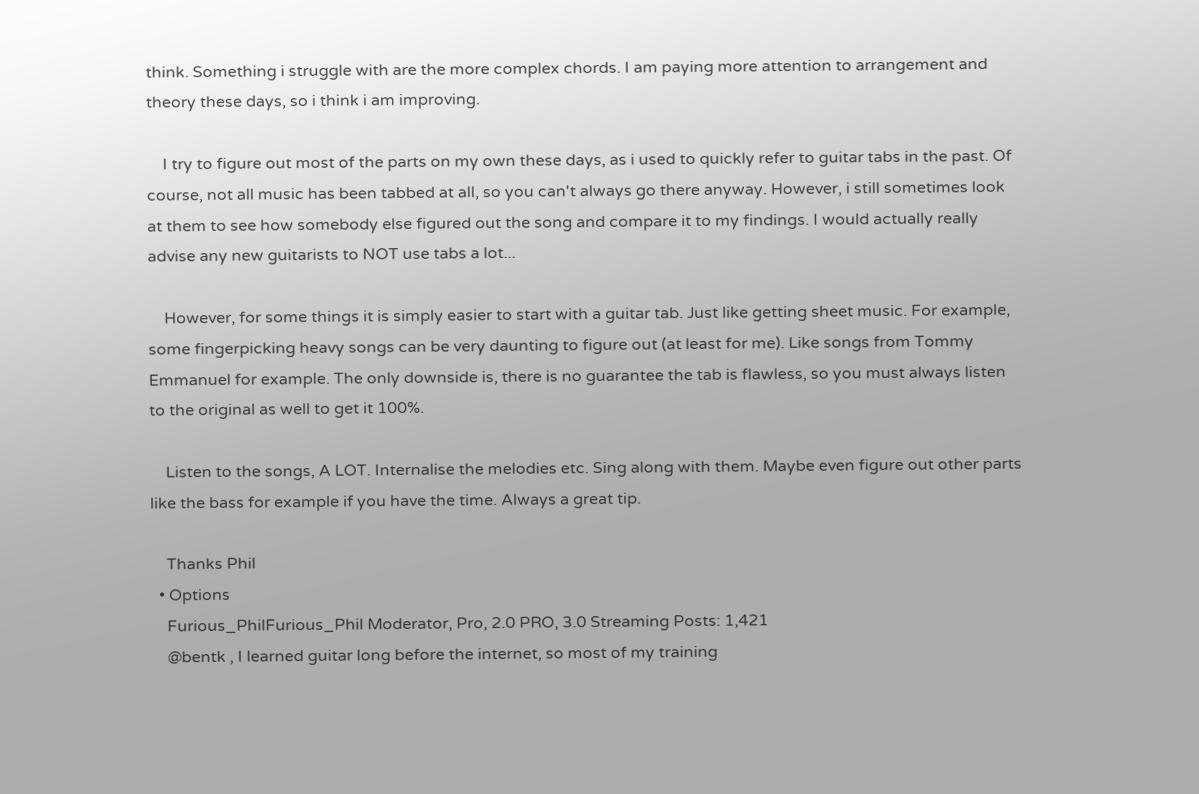think. Something i struggle with are the more complex chords. I am paying more attention to arrangement and theory these days, so i think i am improving.

    I try to figure out most of the parts on my own these days, as i used to quickly refer to guitar tabs in the past. Of course, not all music has been tabbed at all, so you can't always go there anyway. However, i still sometimes look at them to see how somebody else figured out the song and compare it to my findings. I would actually really advise any new guitarists to NOT use tabs a lot...

    However, for some things it is simply easier to start with a guitar tab. Just like getting sheet music. For example, some fingerpicking heavy songs can be very daunting to figure out (at least for me). Like songs from Tommy Emmanuel for example. The only downside is, there is no guarantee the tab is flawless, so you must always listen to the original as well to get it 100%.

    Listen to the songs, A LOT. Internalise the melodies etc. Sing along with them. Maybe even figure out other parts like the bass for example if you have the time. Always a great tip.

    Thanks Phil
  • Options
    Furious_PhilFurious_Phil Moderator, Pro, 2.0 PRO, 3.0 Streaming Posts: 1,421
    @bentk , I learned guitar long before the internet, so most of my training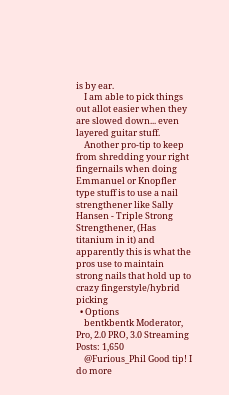is by ear.
    I am able to pick things out allot easier when they are slowed down... even layered guitar stuff.
    Another pro-tip to keep from shredding your right fingernails when doing Emmanuel or Knopfler type stuff is to use a nail strengthener like Sally Hansen - Triple Strong Strengthener, (Has titanium in it) and apparently this is what the pros use to maintain strong nails that hold up to crazy fingerstyle/hybrid picking
  • Options
    bentkbentk Moderator, Pro, 2.0 PRO, 3.0 Streaming Posts: 1,650
    @Furious_Phil Good tip! I do more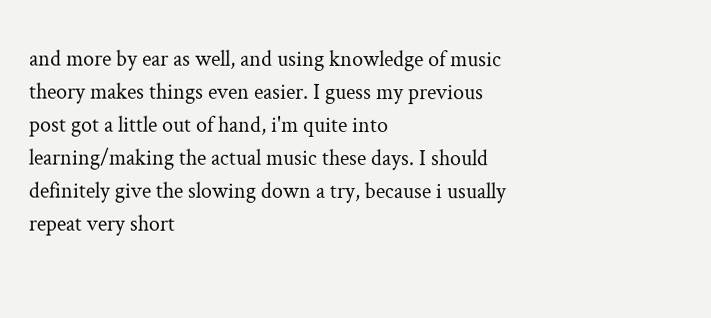and more by ear as well, and using knowledge of music theory makes things even easier. I guess my previous post got a little out of hand, i'm quite into learning/making the actual music these days. I should definitely give the slowing down a try, because i usually repeat very short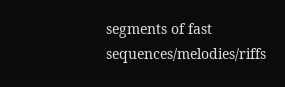segments of fast sequences/melodies/riffs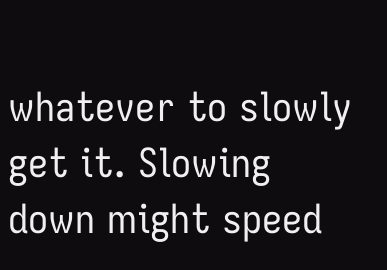whatever to slowly get it. Slowing down might speed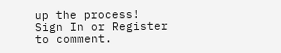up the process!
Sign In or Register to comment.